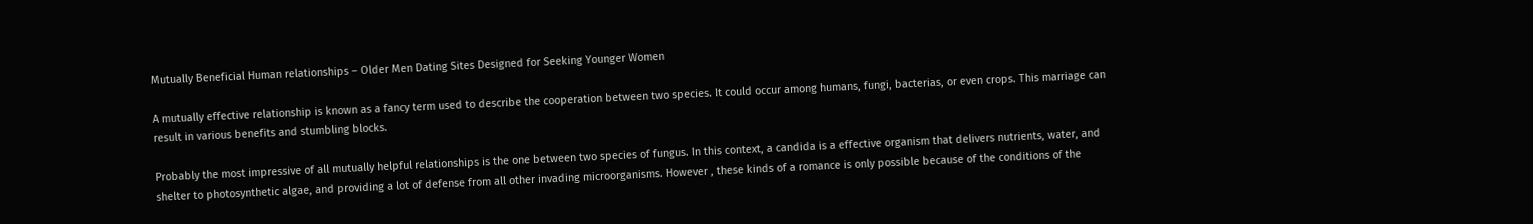Mutually Beneficial Human relationships – Older Men Dating Sites Designed for Seeking Younger Women

A mutually effective relationship is known as a fancy term used to describe the cooperation between two species. It could occur among humans, fungi, bacterias, or even crops. This marriage can result in various benefits and stumbling blocks.

Probably the most impressive of all mutually helpful relationships is the one between two species of fungus. In this context, a candida is a effective organism that delivers nutrients, water, and shelter to photosynthetic algae, and providing a lot of defense from all other invading microorganisms. However , these kinds of a romance is only possible because of the conditions of the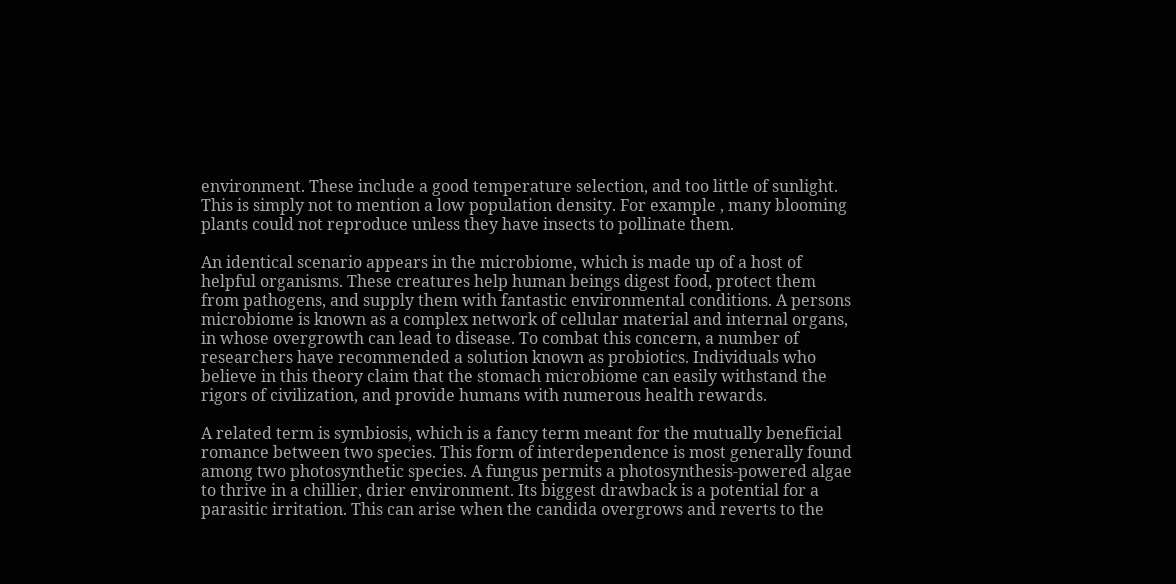environment. These include a good temperature selection, and too little of sunlight. This is simply not to mention a low population density. For example , many blooming plants could not reproduce unless they have insects to pollinate them.

An identical scenario appears in the microbiome, which is made up of a host of helpful organisms. These creatures help human beings digest food, protect them from pathogens, and supply them with fantastic environmental conditions. A persons microbiome is known as a complex network of cellular material and internal organs, in whose overgrowth can lead to disease. To combat this concern, a number of researchers have recommended a solution known as probiotics. Individuals who believe in this theory claim that the stomach microbiome can easily withstand the rigors of civilization, and provide humans with numerous health rewards.

A related term is symbiosis, which is a fancy term meant for the mutually beneficial romance between two species. This form of interdependence is most generally found among two photosynthetic species. A fungus permits a photosynthesis-powered algae to thrive in a chillier, drier environment. Its biggest drawback is a potential for a parasitic irritation. This can arise when the candida overgrows and reverts to the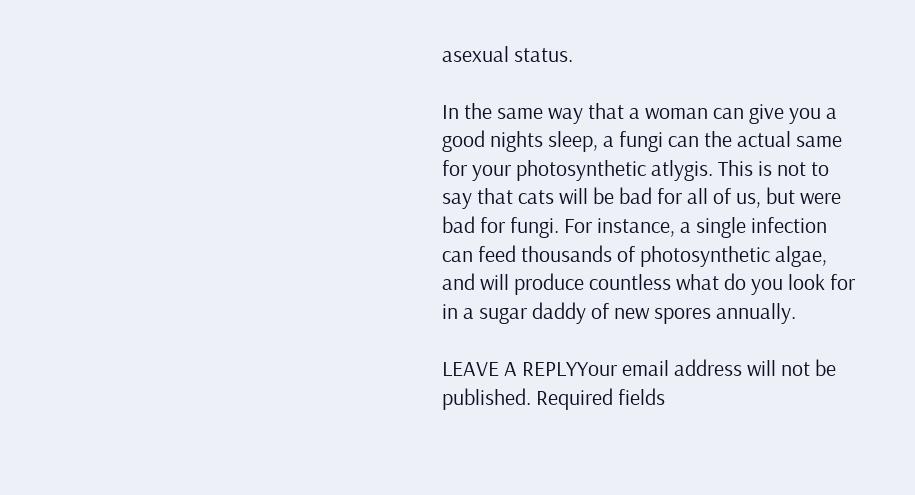asexual status.

In the same way that a woman can give you a good nights sleep, a fungi can the actual same for your photosynthetic atlygis. This is not to say that cats will be bad for all of us, but were bad for fungi. For instance, a single infection can feed thousands of photosynthetic algae, and will produce countless what do you look for in a sugar daddy of new spores annually.

LEAVE A REPLYYour email address will not be published. Required fields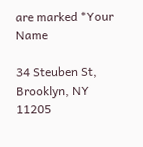are marked *Your Name

34 Steuben St, Brooklyn, NY 11205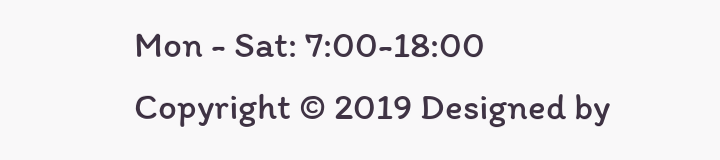Mon - Sat: 7:00-18:00
Copyright © 2019 Designed by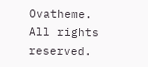Ovatheme. All rights reserved.